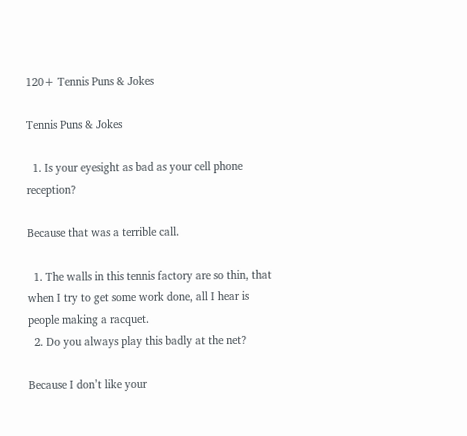120+ Tennis Puns & Jokes

Tennis Puns & Jokes

  1. Is your eyesight as bad as your cell phone reception?

Because that was a terrible call.

  1. The walls in this tennis factory are so thin, that when I try to get some work done, all I hear is people making a racquet.
  2. Do you always play this badly at the net?

Because I don’t like your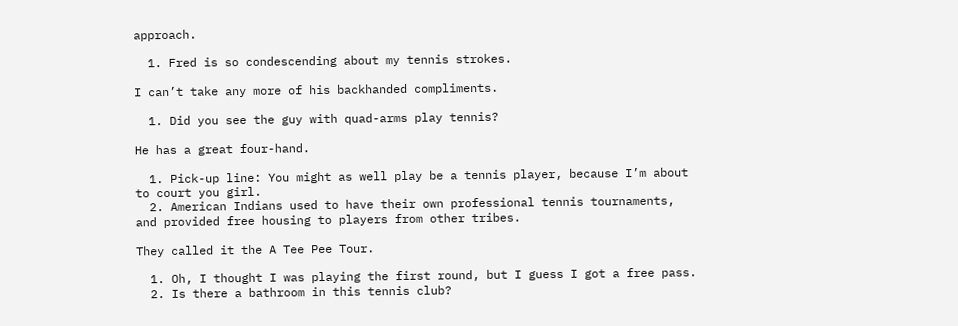approach.

  1. Fred is so condescending about my tennis strokes.

I can’t take any more of his backhanded compliments.

  1. Did you see the guy with quad-arms play tennis?

He has a great four-hand.

  1. Pick-up line: You might as well play be a tennis player, because I’m about to court you girl.
  2. American Indians used to have their own professional tennis tournaments, and provided free housing to players from other tribes.

They called it the A Tee Pee Tour.

  1. Oh, I thought I was playing the first round, but I guess I got a free pass.
  2. Is there a bathroom in this tennis club?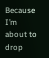Because I’m about to drop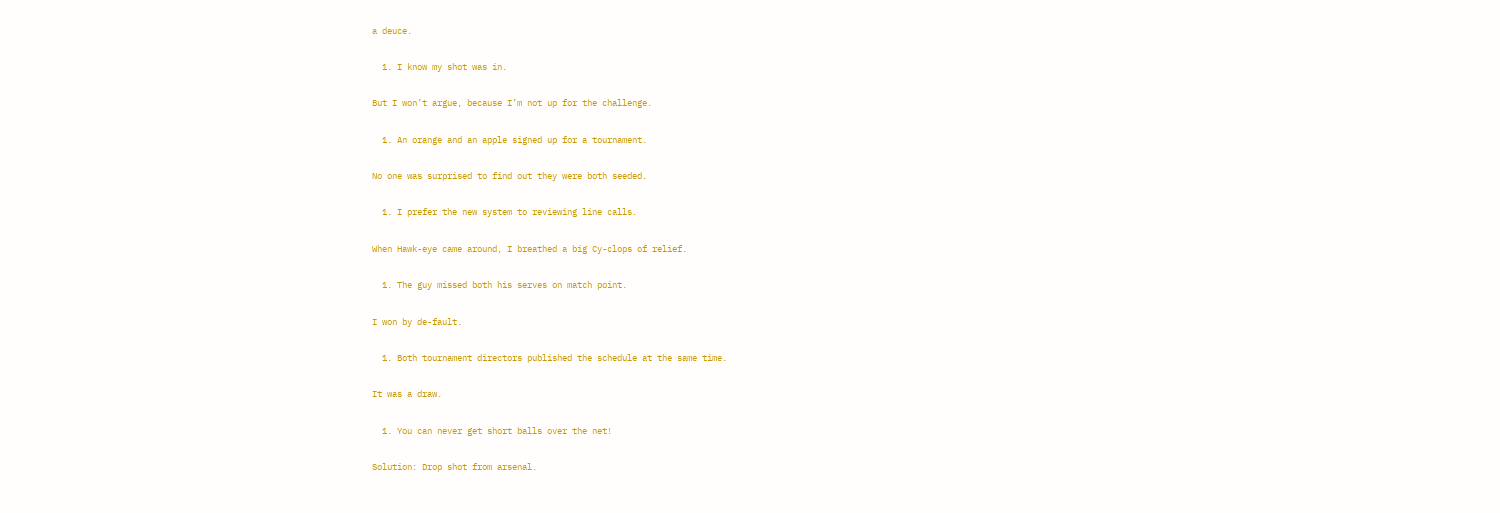a deuce.

  1. I know my shot was in.

But I won’t argue, because I’m not up for the challenge.

  1. An orange and an apple signed up for a tournament.

No one was surprised to find out they were both seeded.

  1. I prefer the new system to reviewing line calls.

When Hawk-eye came around, I breathed a big Cy-clops of relief.

  1. The guy missed both his serves on match point.

I won by de-fault.

  1. Both tournament directors published the schedule at the same time.

It was a draw.

  1. You can never get short balls over the net!

Solution: Drop shot from arsenal.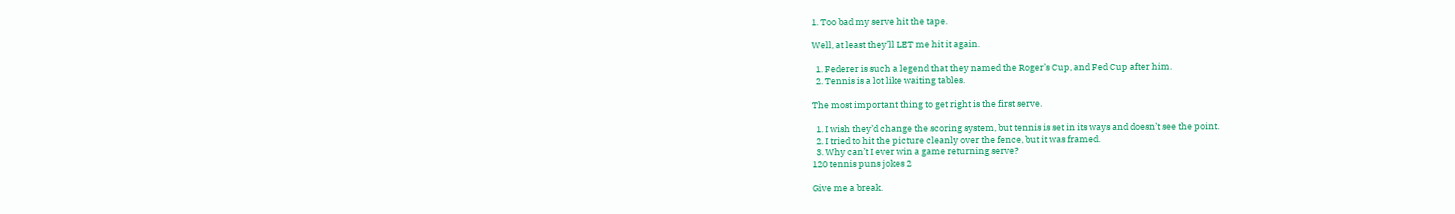1. Too bad my serve hit the tape.

Well, at least they’ll LET me hit it again.

  1. Federer is such a legend that they named the Roger’s Cup, and Fed Cup after him.
  2. Tennis is a lot like waiting tables.

The most important thing to get right is the first serve.

  1. I wish they’d change the scoring system, but tennis is set in its ways and doesn’t see the point.
  2. I tried to hit the picture cleanly over the fence, but it was framed.
  3. Why can’t I ever win a game returning serve?
120 tennis puns jokes 2

Give me a break.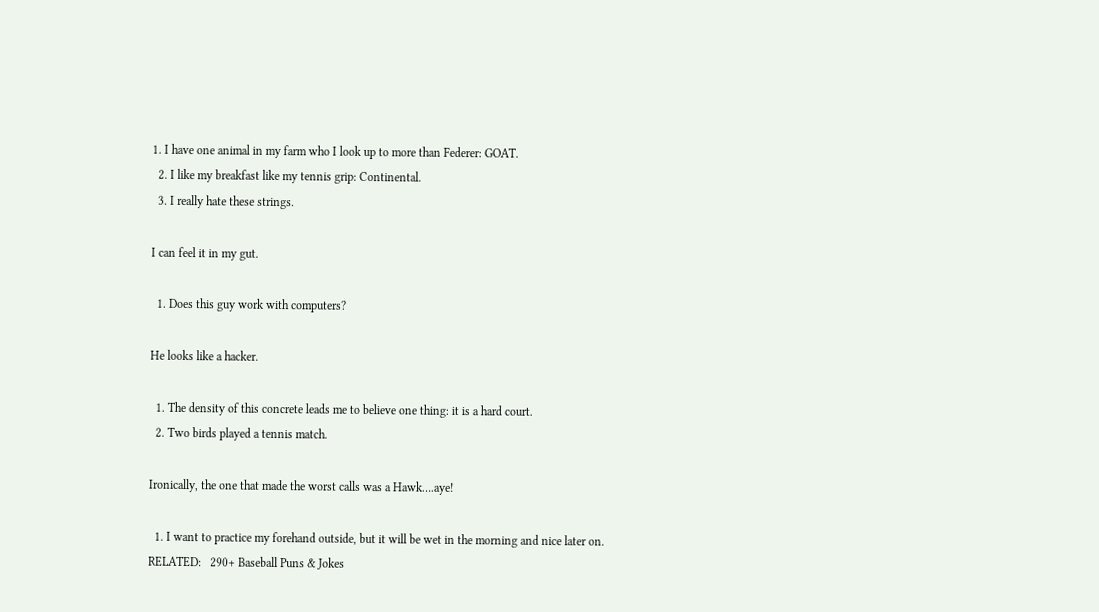1. I have one animal in my farm who I look up to more than Federer: GOAT.
  2. I like my breakfast like my tennis grip: Continental.
  3. I really hate these strings.

I can feel it in my gut.

  1. Does this guy work with computers?

He looks like a hacker.

  1. The density of this concrete leads me to believe one thing: it is a hard court.
  2. Two birds played a tennis match.

Ironically, the one that made the worst calls was a Hawk….aye!

  1. I want to practice my forehand outside, but it will be wet in the morning and nice later on.
RELATED:   290+ Baseball Puns & Jokes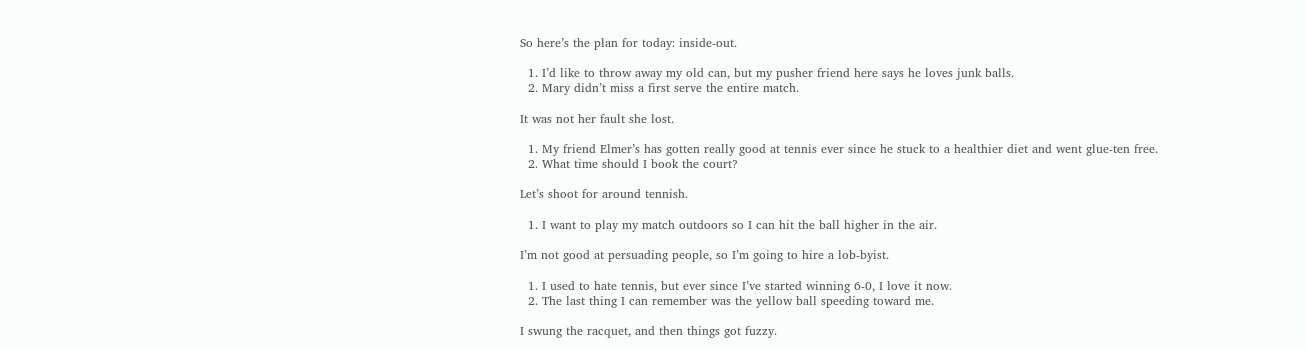So here’s the plan for today: inside-out.

  1. I’d like to throw away my old can, but my pusher friend here says he loves junk balls.
  2. Mary didn’t miss a first serve the entire match.

It was not her fault she lost.

  1. My friend Elmer’s has gotten really good at tennis ever since he stuck to a healthier diet and went glue-ten free.
  2. What time should I book the court?

Let’s shoot for around tennish.

  1. I want to play my match outdoors so I can hit the ball higher in the air.

I’m not good at persuading people, so I’m going to hire a lob-byist.

  1. I used to hate tennis, but ever since I’ve started winning 6-0, I love it now.
  2. The last thing I can remember was the yellow ball speeding toward me.

I swung the racquet, and then things got fuzzy.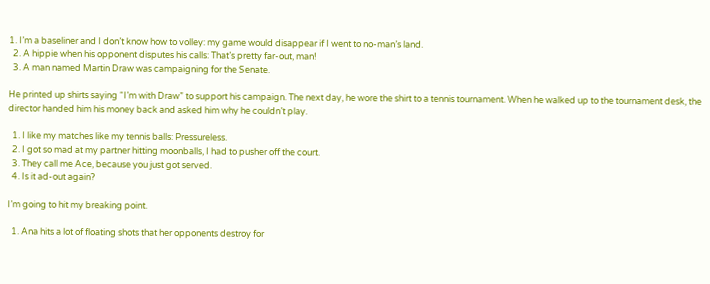1. I’m a baseliner and I don’t know how to volley: my game would disappear if I went to no-man’s land.
  2. A hippie when his opponent disputes his calls: That’s pretty far-out, man!
  3. A man named Martin Draw was campaigning for the Senate.

He printed up shirts saying “I’m with Draw” to support his campaign. The next day, he wore the shirt to a tennis tournament. When he walked up to the tournament desk, the director handed him his money back and asked him why he couldn’t play.

  1. I like my matches like my tennis balls: Pressureless.
  2. I got so mad at my partner hitting moonballs, I had to pusher off the court.
  3. They call me Ace, because you just got served.
  4. Is it ad-out again?

I’m going to hit my breaking point.

  1. Ana hits a lot of floating shots that her opponents destroy for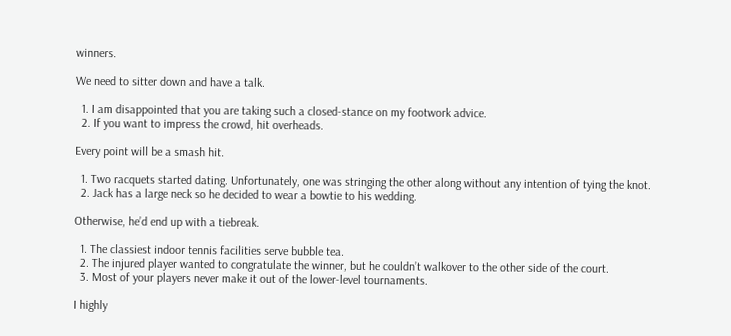winners.

We need to sitter down and have a talk.

  1. I am disappointed that you are taking such a closed-stance on my footwork advice.
  2. If you want to impress the crowd, hit overheads.

Every point will be a smash hit.

  1. Two racquets started dating. Unfortunately, one was stringing the other along without any intention of tying the knot.
  2. Jack has a large neck so he decided to wear a bowtie to his wedding.

Otherwise, he’d end up with a tiebreak.

  1. The classiest indoor tennis facilities serve bubble tea.
  2. The injured player wanted to congratulate the winner, but he couldn’t walkover to the other side of the court.
  3. Most of your players never make it out of the lower-level tournaments.

I highly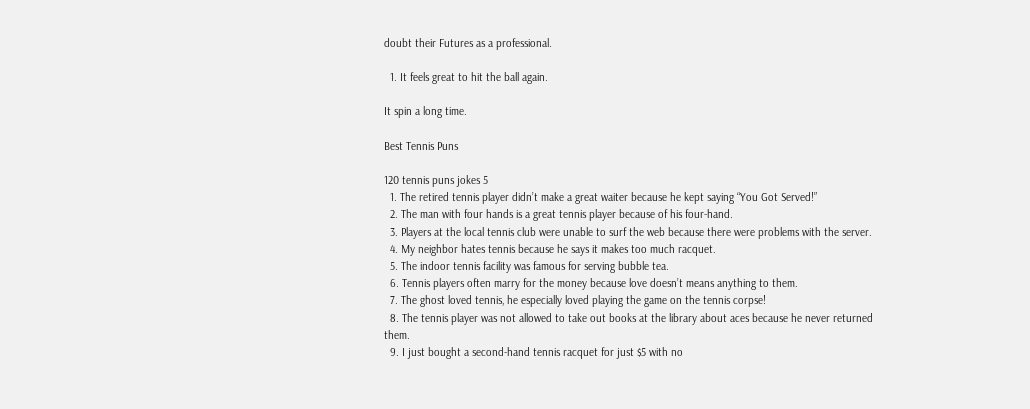doubt their Futures as a professional.

  1. It feels great to hit the ball again.

It spin a long time.

Best Tennis Puns

120 tennis puns jokes 5
  1. The retired tennis player didn’t make a great waiter because he kept saying “You Got Served!”
  2. The man with four hands is a great tennis player because of his four-hand.
  3. Players at the local tennis club were unable to surf the web because there were problems with the server.
  4. My neighbor hates tennis because he says it makes too much racquet.
  5. The indoor tennis facility was famous for serving bubble tea.
  6. Tennis players often marry for the money because love doesn’t means anything to them.
  7. The ghost loved tennis, he especially loved playing the game on the tennis corpse!
  8. The tennis player was not allowed to take out books at the library about aces because he never returned them.
  9. I just bought a second-hand tennis racquet for just $5 with no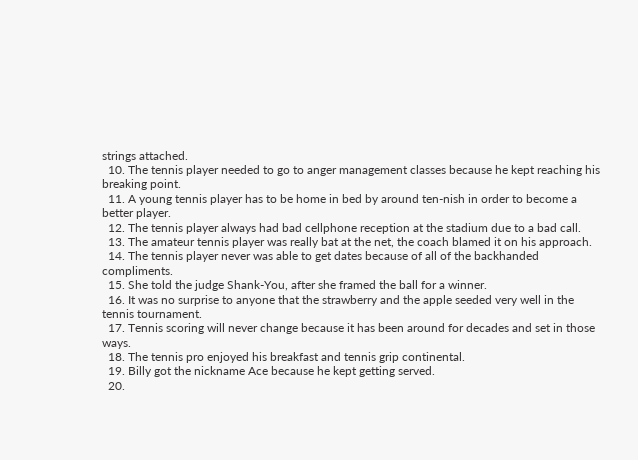strings attached.
  10. The tennis player needed to go to anger management classes because he kept reaching his breaking point.
  11. A young tennis player has to be home in bed by around ten-nish in order to become a better player.
  12. The tennis player always had bad cellphone reception at the stadium due to a bad call.
  13. The amateur tennis player was really bat at the net, the coach blamed it on his approach.
  14. The tennis player never was able to get dates because of all of the backhanded compliments.
  15. She told the judge Shank-You, after she framed the ball for a winner.
  16. It was no surprise to anyone that the strawberry and the apple seeded very well in the tennis tournament.
  17. Tennis scoring will never change because it has been around for decades and set in those ways.
  18. The tennis pro enjoyed his breakfast and tennis grip continental.
  19. Billy got the nickname Ace because he kept getting served.
  20.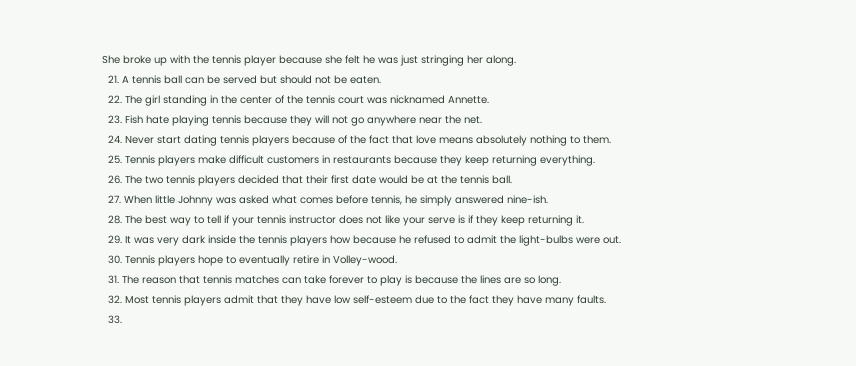She broke up with the tennis player because she felt he was just stringing her along.
  21. A tennis ball can be served but should not be eaten.
  22. The girl standing in the center of the tennis court was nicknamed Annette.
  23. Fish hate playing tennis because they will not go anywhere near the net.
  24. Never start dating tennis players because of the fact that love means absolutely nothing to them.
  25. Tennis players make difficult customers in restaurants because they keep returning everything.
  26. The two tennis players decided that their first date would be at the tennis ball.
  27. When little Johnny was asked what comes before tennis, he simply answered nine-ish.
  28. The best way to tell if your tennis instructor does not like your serve is if they keep returning it.
  29. It was very dark inside the tennis players how because he refused to admit the light-bulbs were out.
  30. Tennis players hope to eventually retire in Volley-wood.
  31. The reason that tennis matches can take forever to play is because the lines are so long.
  32. Most tennis players admit that they have low self-esteem due to the fact they have many faults.
  33.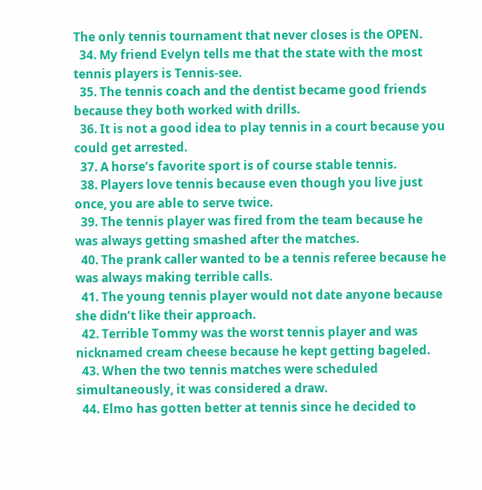The only tennis tournament that never closes is the OPEN.
  34. My friend Evelyn tells me that the state with the most tennis players is Tennis-see.
  35. The tennis coach and the dentist became good friends because they both worked with drills.
  36. It is not a good idea to play tennis in a court because you could get arrested.
  37. A horse’s favorite sport is of course stable tennis.
  38. Players love tennis because even though you live just once, you are able to serve twice.
  39. The tennis player was fired from the team because he was always getting smashed after the matches.
  40. The prank caller wanted to be a tennis referee because he was always making terrible calls.
  41. The young tennis player would not date anyone because she didn’t like their approach.
  42. Terrible Tommy was the worst tennis player and was nicknamed cream cheese because he kept getting bageled.
  43. When the two tennis matches were scheduled simultaneously, it was considered a draw.
  44. Elmo has gotten better at tennis since he decided to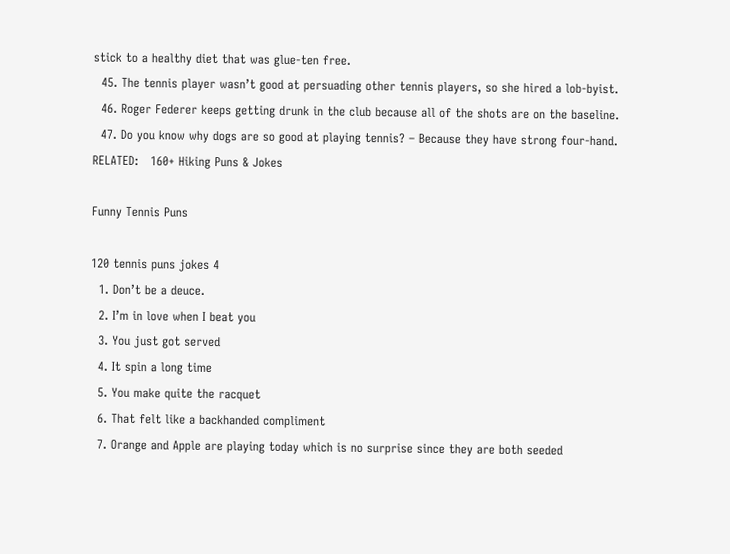stick to a healthy diet that was glue-ten free.
  45. The tennis player wasn’t good at persuading other tennis players, so she hired a lob-byist.
  46. Roger Federer keeps getting drunk in the club because all of the shots are on the baseline.
  47. Do you know why dogs are so good at playing tennis? – Because they have strong four-hand.
RELATED:   160+ Hiking Puns & Jokes

Funny Tennis Puns

120 tennis puns jokes 4
  1. Don’t be a deuce.
  2. I’m in love when I beat you
  3. You just got served
  4. It spin a long time
  5. You make quite the racquet
  6. That felt like a backhanded compliment
  7. Orange and Apple are playing today which is no surprise since they are both seeded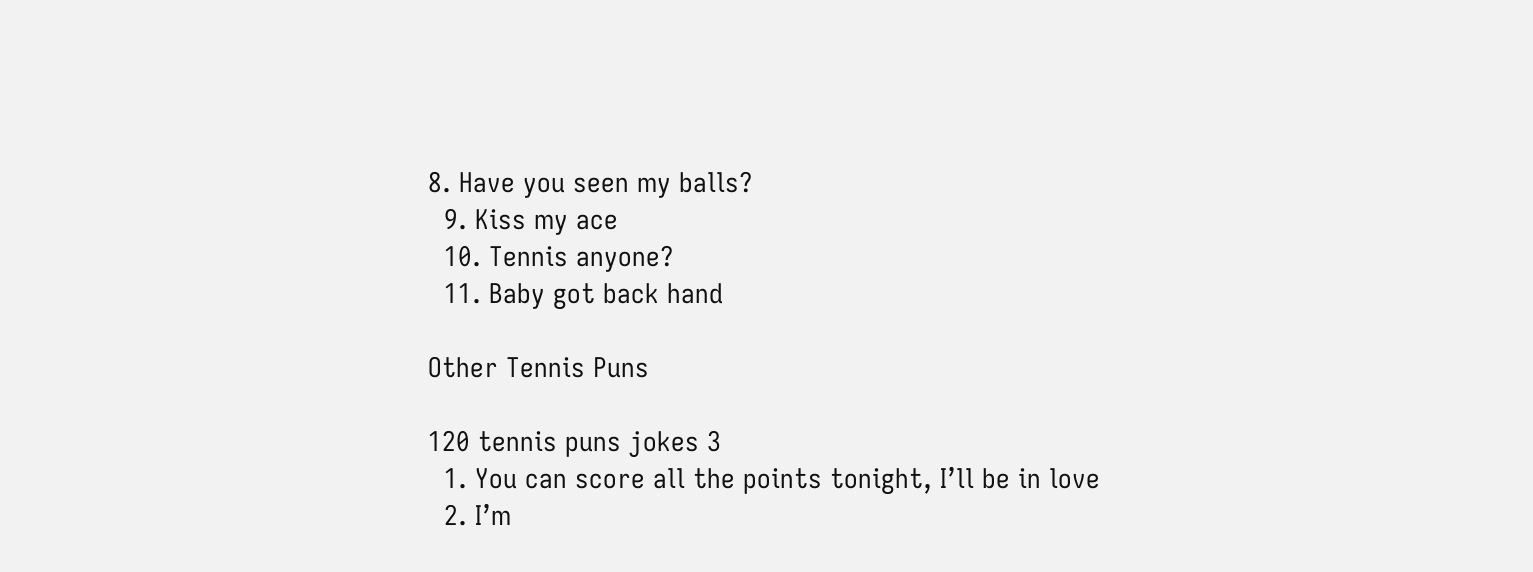8. Have you seen my balls?
  9. Kiss my ace
  10. Tennis anyone?
  11. Baby got back hand

Other Tennis Puns

120 tennis puns jokes 3
  1. You can score all the points tonight, I’ll be in love
  2. I’m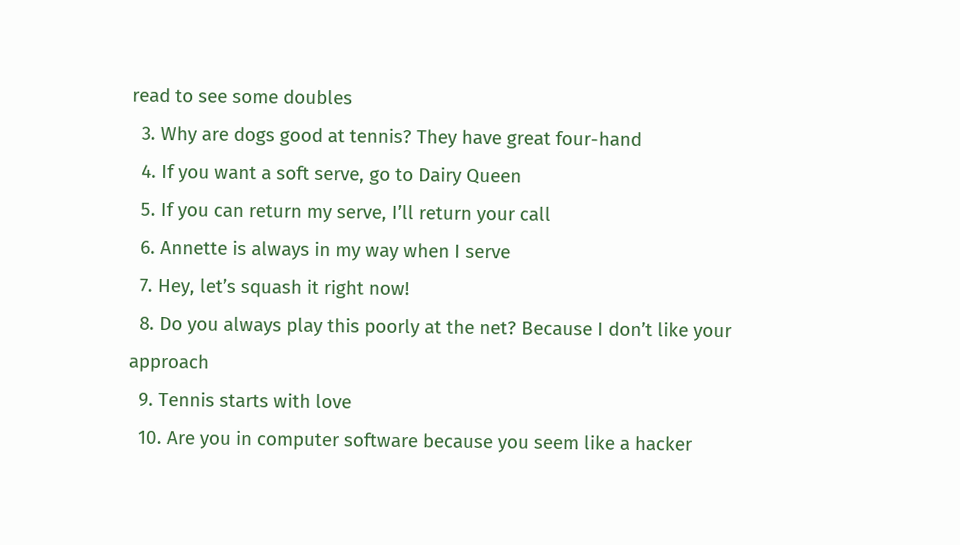read to see some doubles
  3. Why are dogs good at tennis? They have great four-hand
  4. If you want a soft serve, go to Dairy Queen
  5. If you can return my serve, I’ll return your call
  6. Annette is always in my way when I serve
  7. Hey, let’s squash it right now!
  8. Do you always play this poorly at the net? Because I don’t like your approach
  9. Tennis starts with love
  10. Are you in computer software because you seem like a hacker